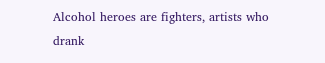Alcohol heroes are fighters, artists who drank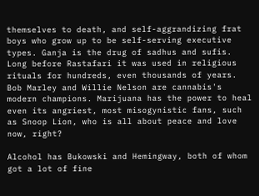themselves to death, and self-aggrandizing frat boys who grow up to be self-serving executive types. Ganja is the drug of sadhus and sufis. Long before Rastafari it was used in religious rituals for hundreds, even thousands of years. Bob Marley and Willie Nelson are cannabis's modern champions. Marijuana has the power to heal even its angriest, most misogynistic fans, such as Snoop Lion, who is all about peace and love now, right?

Alcohol has Bukowski and Hemingway, both of whom got a lot of fine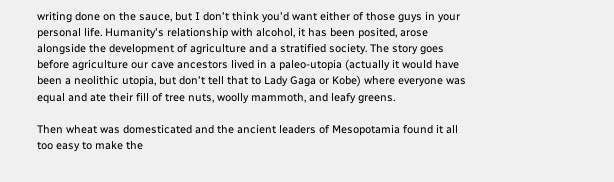writing done on the sauce, but I don't think you'd want either of those guys in your personal life. Humanity's relationship with alcohol, it has been posited, arose alongside the development of agriculture and a stratified society. The story goes before agriculture our cave ancestors lived in a paleo-utopia (actually it would have been a neolithic utopia, but don't tell that to Lady Gaga or Kobe) where everyone was equal and ate their fill of tree nuts, woolly mammoth, and leafy greens.

Then wheat was domesticated and the ancient leaders of Mesopotamia found it all too easy to make the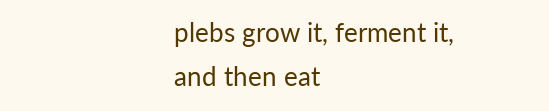plebs grow it, ferment it, and then eat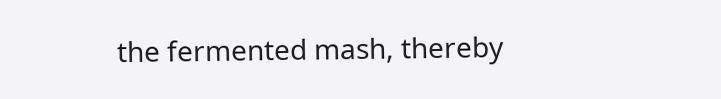the fermented mash, thereby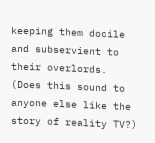keeping them docile and subservient to their overlords. (Does this sound to anyone else like the story of reality TV?)